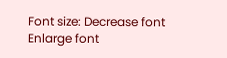Font size: Decrease font Enlarge font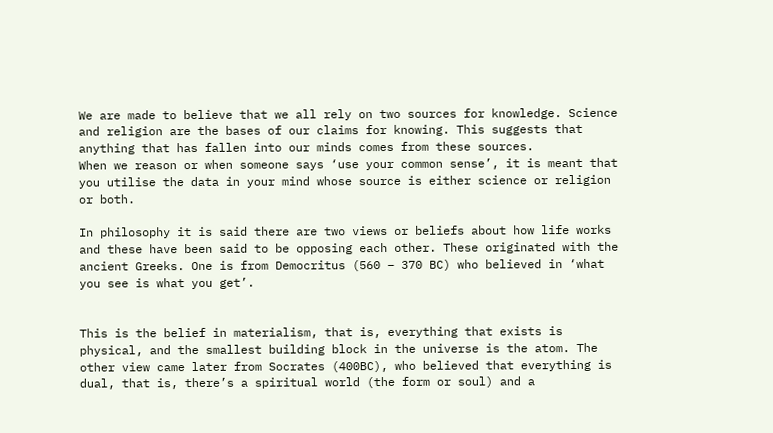We are made to believe that we all rely on two sources for knowledge. Science and religion are the bases of our claims for knowing. This suggests that anything that has fallen into our minds comes from these sources.
When we reason or when someone says ‘use your common sense’, it is meant that you utilise the data in your mind whose source is either science or religion or both.

In philosophy it is said there are two views or beliefs about how life works and these have been said to be opposing each other. These originated with the ancient Greeks. One is from Democritus (560 – 370 BC) who believed in ‘what you see is what you get’.


This is the belief in materialism, that is, everything that exists is physical, and the smallest building block in the universe is the atom. The other view came later from Socrates (400BC), who believed that everything is dual, that is, there’s a spiritual world (the form or soul) and a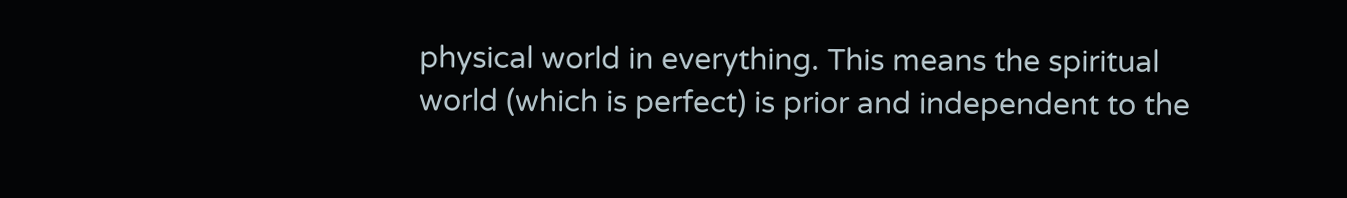physical world in everything. This means the spiritual world (which is perfect) is prior and independent to the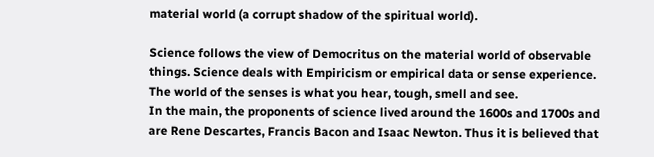material world (a corrupt shadow of the spiritual world).

Science follows the view of Democritus on the material world of observable things. Science deals with Empiricism or empirical data or sense experience. The world of the senses is what you hear, tough, smell and see.
In the main, the proponents of science lived around the 1600s and 1700s and are Rene Descartes, Francis Bacon and Isaac Newton. Thus it is believed that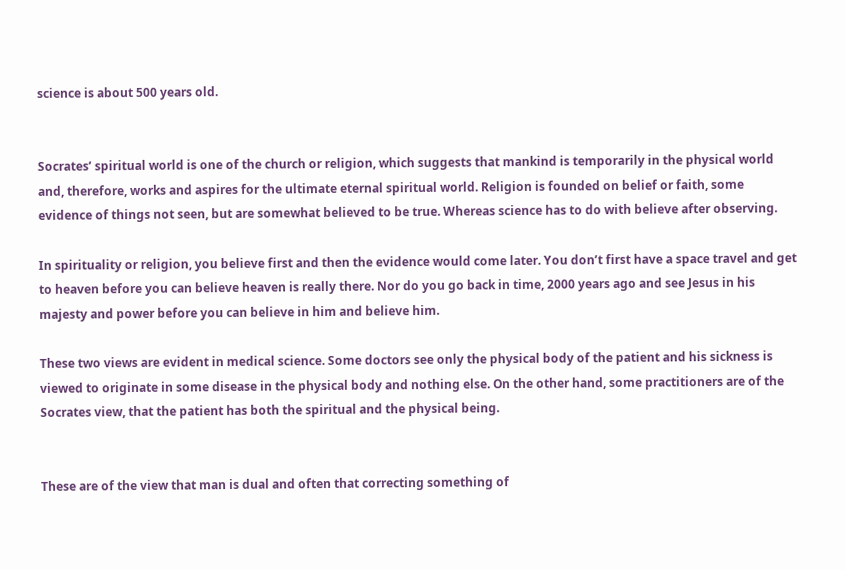science is about 500 years old.


Socrates’ spiritual world is one of the church or religion, which suggests that mankind is temporarily in the physical world and, therefore, works and aspires for the ultimate eternal spiritual world. Religion is founded on belief or faith, some evidence of things not seen, but are somewhat believed to be true. Whereas science has to do with believe after observing.

In spirituality or religion, you believe first and then the evidence would come later. You don’t first have a space travel and get to heaven before you can believe heaven is really there. Nor do you go back in time, 2000 years ago and see Jesus in his majesty and power before you can believe in him and believe him.

These two views are evident in medical science. Some doctors see only the physical body of the patient and his sickness is viewed to originate in some disease in the physical body and nothing else. On the other hand, some practitioners are of the Socrates view, that the patient has both the spiritual and the physical being.


These are of the view that man is dual and often that correcting something of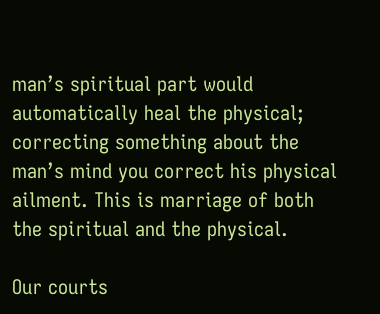man’s spiritual part would automatically heal the physical; correcting something about the man’s mind you correct his physical ailment. This is marriage of both the spiritual and the physical.

Our courts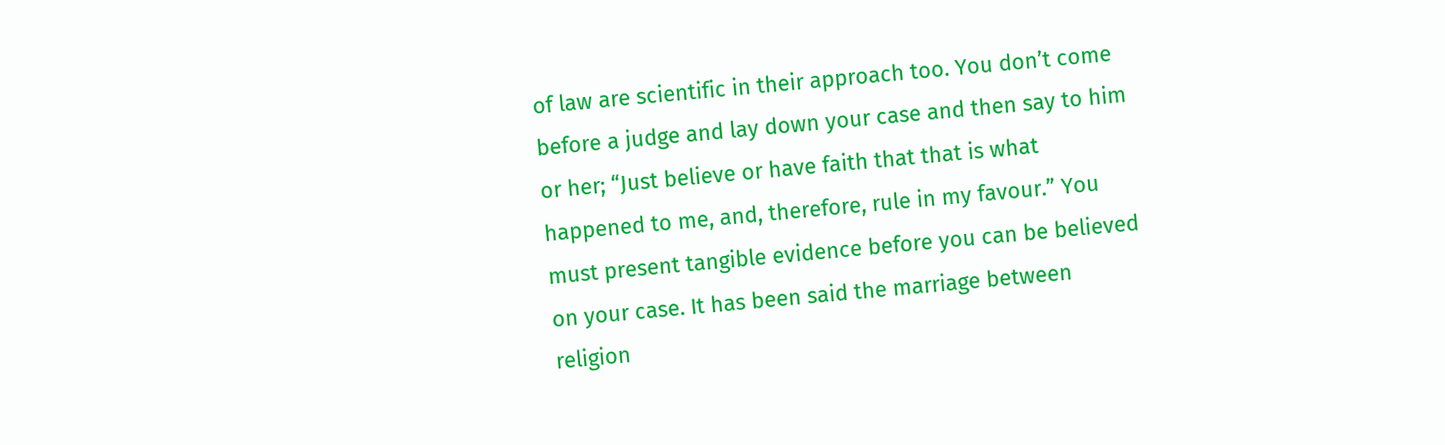of law are scientific in their approach too. You don’t come before a judge and lay down your case and then say to him or her; “Just believe or have faith that that is what happened to me, and, therefore, rule in my favour.” You must present tangible evidence before you can be believed on your case. It has been said the marriage between religion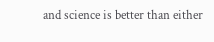and science is better than either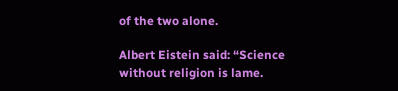of the two alone.

Albert Eistein said: “Science without religion is lame.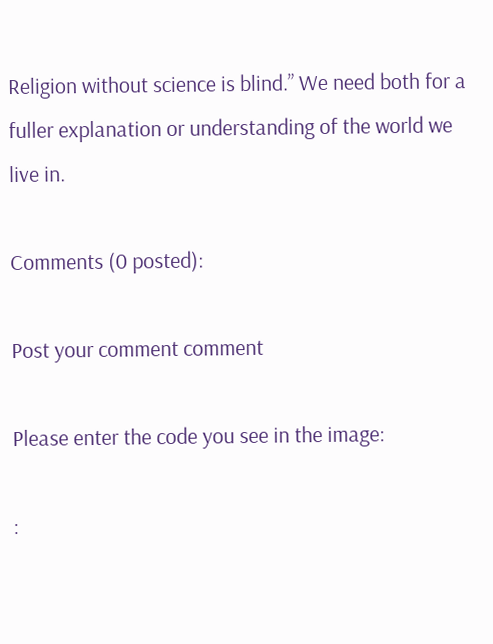Religion without science is blind.” We need both for a fuller explanation or understanding of the world we live in.

Comments (0 posted):

Post your comment comment

Please enter the code you see in the image:

: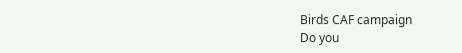Birds CAF campaign
Do you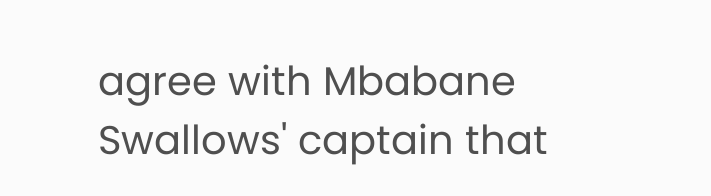agree with Mbabane Swallows' captain that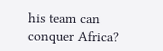his team can conquer Africa?